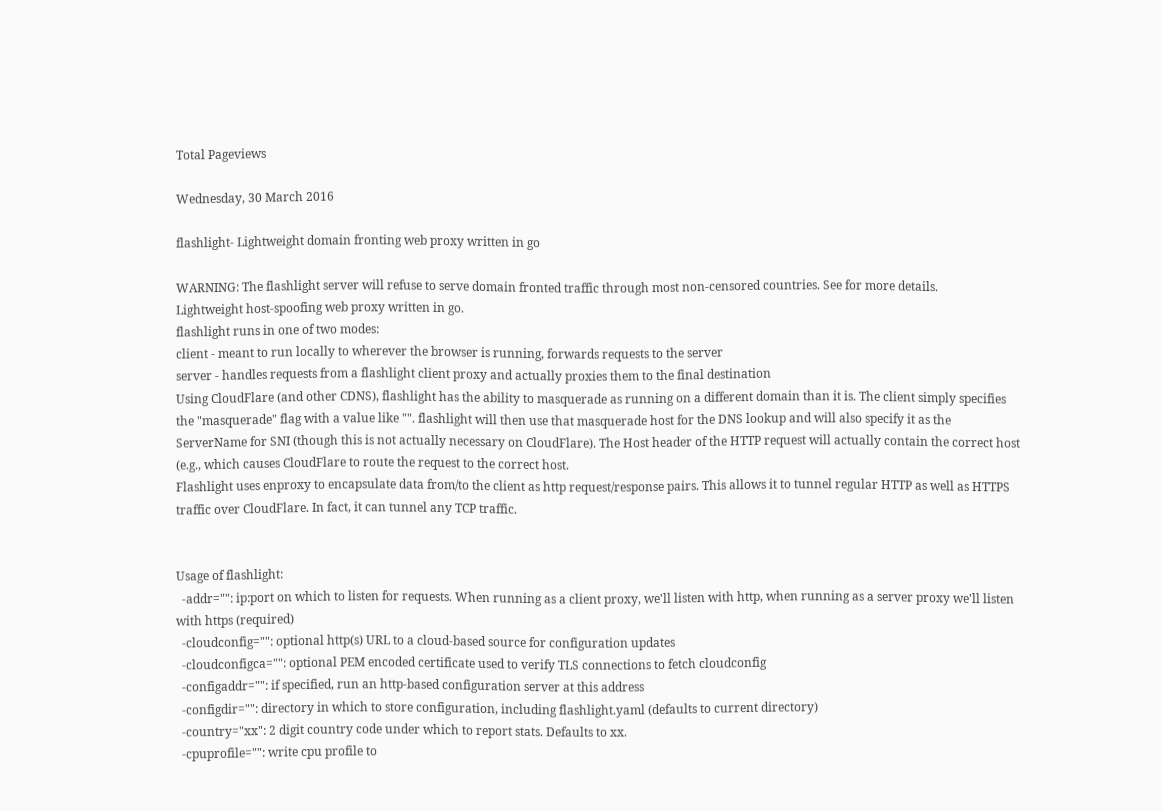Total Pageviews

Wednesday, 30 March 2016

flashlight- Lightweight domain fronting web proxy written in go

WARNING: The flashlight server will refuse to serve domain fronted traffic through most non-censored countries. See for more details.
Lightweight host-spoofing web proxy written in go.
flashlight runs in one of two modes:
client - meant to run locally to wherever the browser is running, forwards requests to the server
server - handles requests from a flashlight client proxy and actually proxies them to the final destination
Using CloudFlare (and other CDNS), flashlight has the ability to masquerade as running on a different domain than it is. The client simply specifies the "masquerade" flag with a value like "". flashlight will then use that masquerade host for the DNS lookup and will also specify it as the ServerName for SNI (though this is not actually necessary on CloudFlare). The Host header of the HTTP request will actually contain the correct host (e.g., which causes CloudFlare to route the request to the correct host.
Flashlight uses enproxy to encapsulate data from/to the client as http request/response pairs. This allows it to tunnel regular HTTP as well as HTTPS traffic over CloudFlare. In fact, it can tunnel any TCP traffic.


Usage of flashlight:
  -addr="": ip:port on which to listen for requests. When running as a client proxy, we'll listen with http, when running as a server proxy we'll listen with https (required)
  -cloudconfig="": optional http(s) URL to a cloud-based source for configuration updates
  -cloudconfigca="": optional PEM encoded certificate used to verify TLS connections to fetch cloudconfig
  -configaddr="": if specified, run an http-based configuration server at this address
  -configdir="": directory in which to store configuration, including flashlight.yaml (defaults to current directory)
  -country="xx": 2 digit country code under which to report stats. Defaults to xx.
  -cpuprofile="": write cpu profile to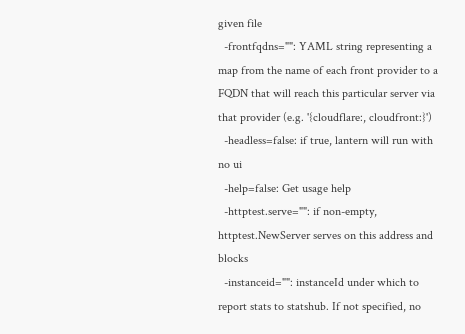given file
  -frontfqdns="": YAML string representing a map from the name of each front provider to a FQDN that will reach this particular server via that provider (e.g. '{cloudflare:, cloudfront:}')
  -headless=false: if true, lantern will run with no ui
  -help=false: Get usage help
  -httptest.serve="": if non-empty, httptest.NewServer serves on this address and blocks
  -instanceid="": instanceId under which to report stats to statshub. If not specified, no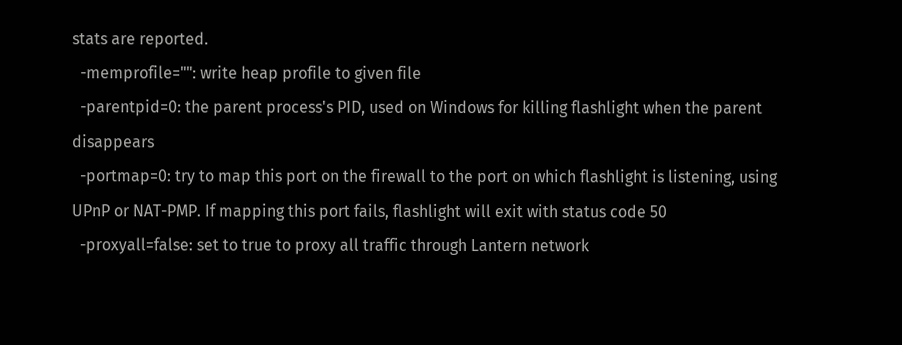stats are reported.
  -memprofile="": write heap profile to given file
  -parentpid=0: the parent process's PID, used on Windows for killing flashlight when the parent disappears
  -portmap=0: try to map this port on the firewall to the port on which flashlight is listening, using UPnP or NAT-PMP. If mapping this port fails, flashlight will exit with status code 50
  -proxyall=false: set to true to proxy all traffic through Lantern network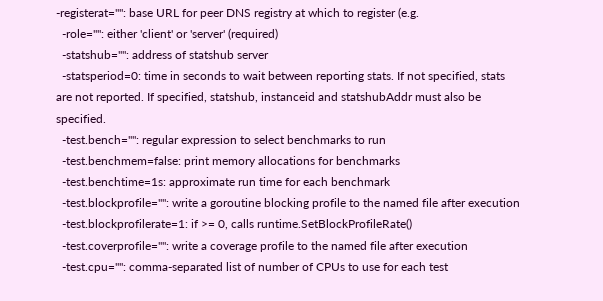-registerat="": base URL for peer DNS registry at which to register (e.g.
  -role="": either 'client' or 'server' (required)
  -statshub="": address of statshub server
  -statsperiod=0: time in seconds to wait between reporting stats. If not specified, stats are not reported. If specified, statshub, instanceid and statshubAddr must also be specified.
  -test.bench="": regular expression to select benchmarks to run
  -test.benchmem=false: print memory allocations for benchmarks
  -test.benchtime=1s: approximate run time for each benchmark
  -test.blockprofile="": write a goroutine blocking profile to the named file after execution
  -test.blockprofilerate=1: if >= 0, calls runtime.SetBlockProfileRate()
  -test.coverprofile="": write a coverage profile to the named file after execution
  -test.cpu="": comma-separated list of number of CPUs to use for each test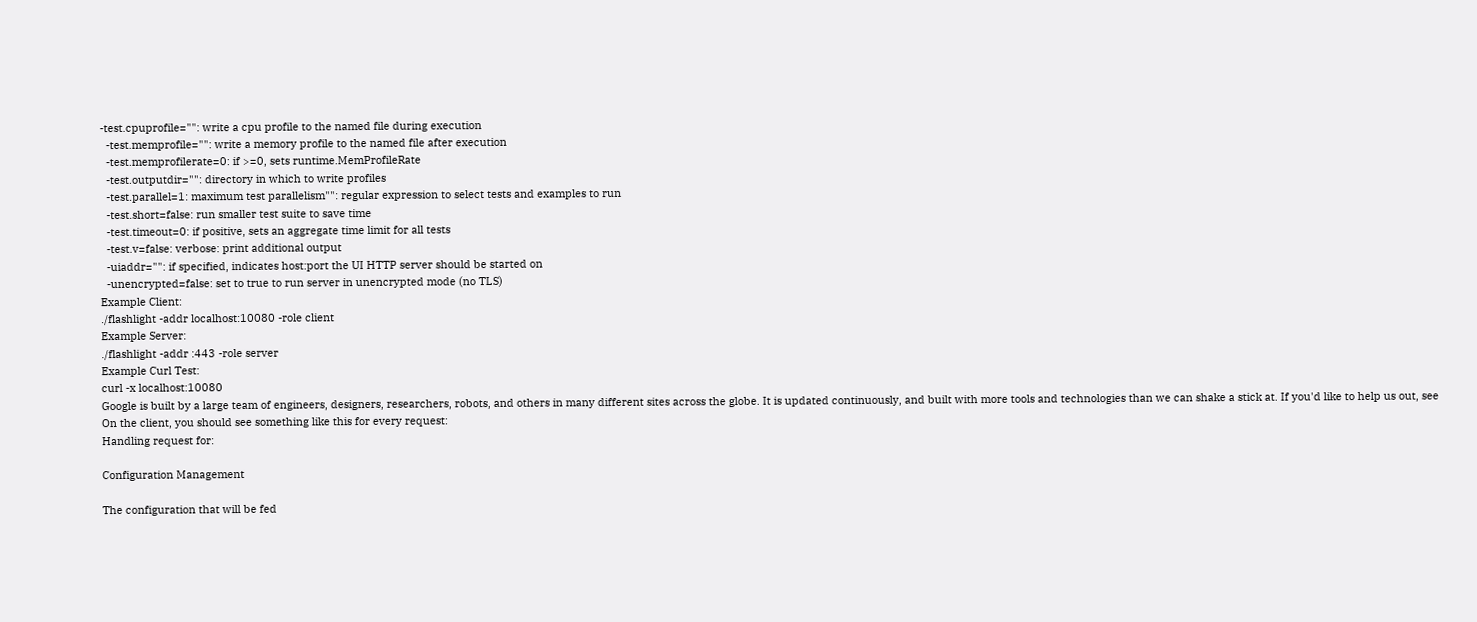-test.cpuprofile="": write a cpu profile to the named file during execution
  -test.memprofile="": write a memory profile to the named file after execution
  -test.memprofilerate=0: if >=0, sets runtime.MemProfileRate
  -test.outputdir="": directory in which to write profiles
  -test.parallel=1: maximum test parallelism"": regular expression to select tests and examples to run
  -test.short=false: run smaller test suite to save time
  -test.timeout=0: if positive, sets an aggregate time limit for all tests
  -test.v=false: verbose: print additional output
  -uiaddr="": if specified, indicates host:port the UI HTTP server should be started on
  -unencrypted=false: set to true to run server in unencrypted mode (no TLS)
Example Client:
./flashlight -addr localhost:10080 -role client
Example Server:
./flashlight -addr :443 -role server
Example Curl Test:
curl -x localhost:10080
Google is built by a large team of engineers, designers, researchers, robots, and others in many different sites across the globe. It is updated continuously, and built with more tools and technologies than we can shake a stick at. If you'd like to help us out, see
On the client, you should see something like this for every request:
Handling request for:

Configuration Management

The configuration that will be fed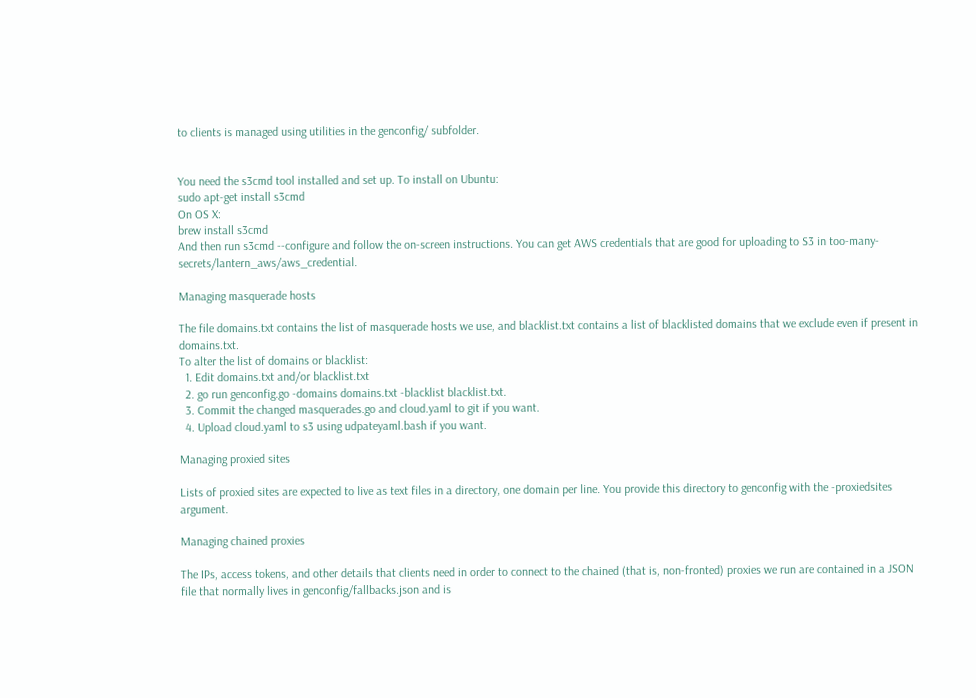to clients is managed using utilities in the genconfig/ subfolder.


You need the s3cmd tool installed and set up. To install on Ubuntu:
sudo apt-get install s3cmd
On OS X:
brew install s3cmd
And then run s3cmd --configure and follow the on-screen instructions. You can get AWS credentials that are good for uploading to S3 in too-many-secrets/lantern_aws/aws_credential.

Managing masquerade hosts

The file domains.txt contains the list of masquerade hosts we use, and blacklist.txt contains a list of blacklisted domains that we exclude even if present in domains.txt.
To alter the list of domains or blacklist:
  1. Edit domains.txt and/or blacklist.txt
  2. go run genconfig.go -domains domains.txt -blacklist blacklist.txt.
  3. Commit the changed masquerades.go and cloud.yaml to git if you want.
  4. Upload cloud.yaml to s3 using udpateyaml.bash if you want.

Managing proxied sites

Lists of proxied sites are expected to live as text files in a directory, one domain per line. You provide this directory to genconfig with the -proxiedsites argument.

Managing chained proxies

The IPs, access tokens, and other details that clients need in order to connect to the chained (that is, non-fronted) proxies we run are contained in a JSON file that normally lives in genconfig/fallbacks.json and is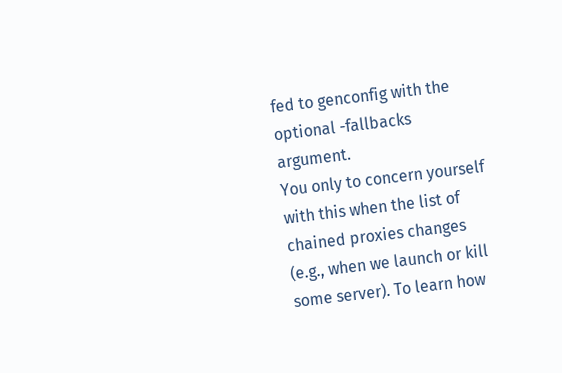fed to genconfig with the optional -fallbacks argument.
You only to concern yourself with this when the list of chained proxies changes (e.g., when we launch or kill some server). To learn how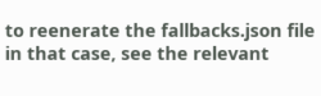to reenerate the fallbacks.json file in that case, see the relevant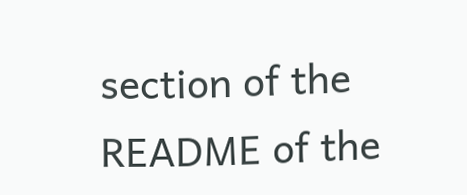section of the README of the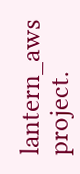lantern_aws project.